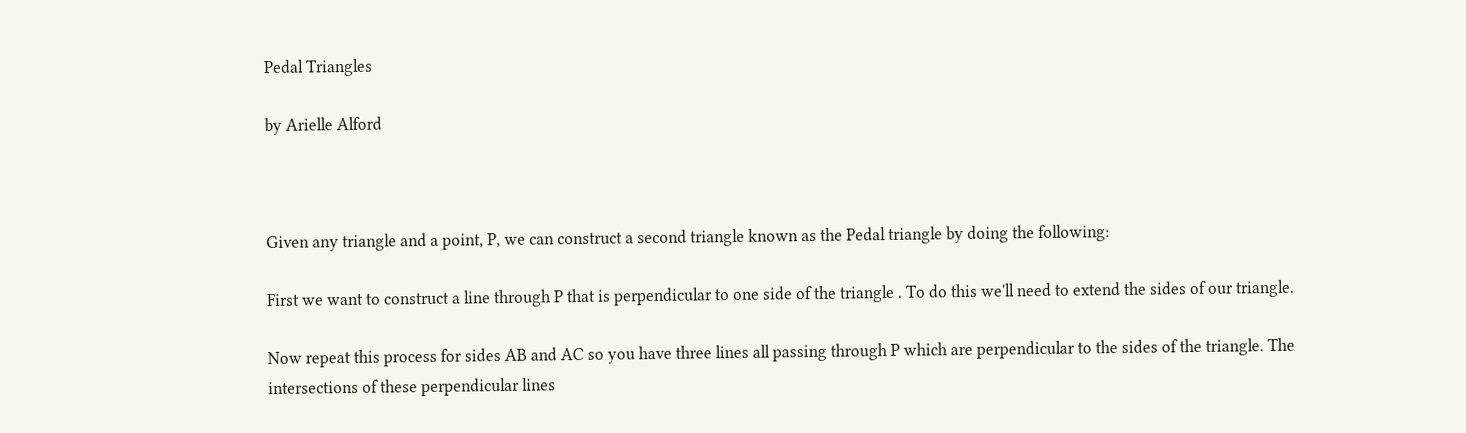Pedal Triangles

by Arielle Alford



Given any triangle and a point, P, we can construct a second triangle known as the Pedal triangle by doing the following:

First we want to construct a line through P that is perpendicular to one side of the triangle . To do this we'll need to extend the sides of our triangle.

Now repeat this process for sides AB and AC so you have three lines all passing through P which are perpendicular to the sides of the triangle. The intersections of these perpendicular lines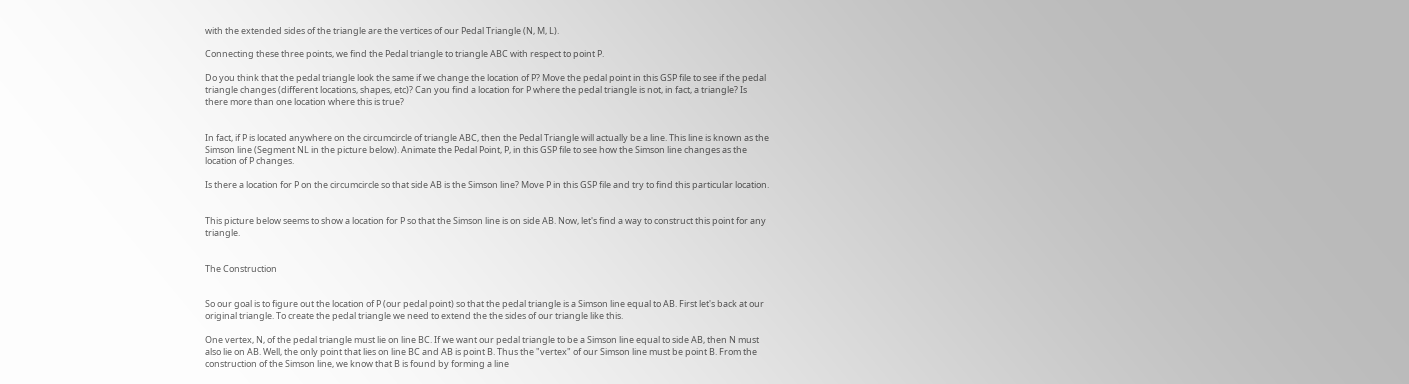with the extended sides of the triangle are the vertices of our Pedal Triangle (N, M, L).

Connecting these three points, we find the Pedal triangle to triangle ABC with respect to point P.

Do you think that the pedal triangle look the same if we change the location of P? Move the pedal point in this GSP file to see if the pedal triangle changes (different locations, shapes, etc)? Can you find a location for P where the pedal triangle is not, in fact, a triangle? Is there more than one location where this is true?


In fact, if P is located anywhere on the circumcircle of triangle ABC, then the Pedal Triangle will actually be a line. This line is known as the Simson line (Segment NL in the picture below). Animate the Pedal Point, P, in this GSP file to see how the Simson line changes as the location of P changes.

Is there a location for P on the circumcircle so that side AB is the Simson line? Move P in this GSP file and try to find this particular location.


This picture below seems to show a location for P so that the Simson line is on side AB. Now, let's find a way to construct this point for any triangle.


The Construction


So our goal is to figure out the location of P (our pedal point) so that the pedal triangle is a Simson line equal to AB. First let's back at our original triangle. To create the pedal triangle we need to extend the the sides of our triangle like this.

One vertex, N, of the pedal triangle must lie on line BC. If we want our pedal triangle to be a Simson line equal to side AB, then N must also lie on AB. Well, the only point that lies on line BC and AB is point B. Thus the "vertex" of our Simson line must be point B. From the construction of the Simson line, we know that B is found by forming a line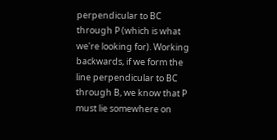perpendicular to BC through P (which is what we're looking for). Working backwards, if we form the line perpendicular to BC through B, we know that P must lie somewhere on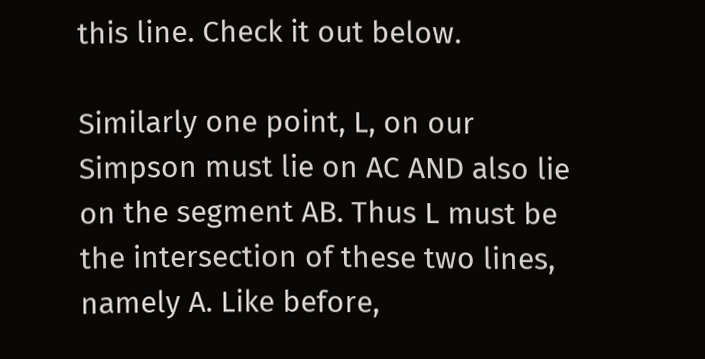this line. Check it out below.

Similarly one point, L, on our Simpson must lie on AC AND also lie on the segment AB. Thus L must be the intersection of these two lines, namely A. Like before,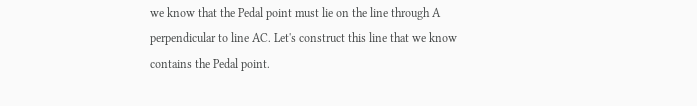we know that the Pedal point must lie on the line through A perpendicular to line AC. Let's construct this line that we know contains the Pedal point.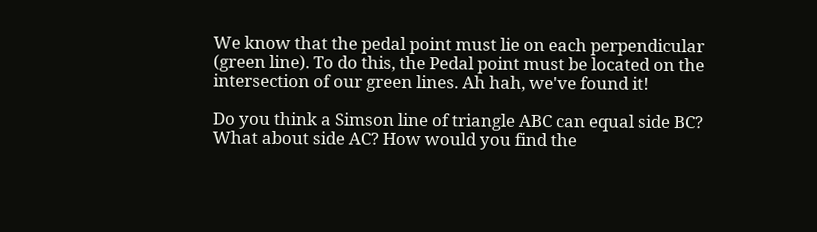We know that the pedal point must lie on each perpendicular (green line). To do this, the Pedal point must be located on the intersection of our green lines. Ah hah, we've found it!

Do you think a Simson line of triangle ABC can equal side BC? What about side AC? How would you find the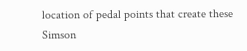location of pedal points that create these Simson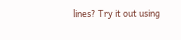lines? Try it out using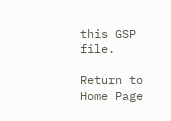this GSP file.

Return to Home Page